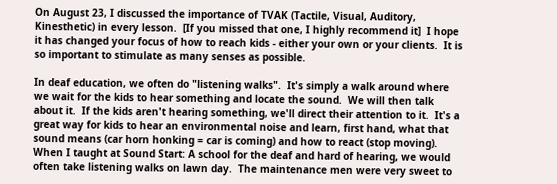On August 23, I discussed the importance of TVAK (Tactile, Visual, Auditory, Kinesthetic) in every lesson.  [If you missed that one, I highly recommend it]  I hope it has changed your focus of how to reach kids - either your own or your clients.  It is so important to stimulate as many senses as possible.

In deaf education, we often do "listening walks".  It's simply a walk around where we wait for the kids to hear something and locate the sound.  We will then talk about it.  If the kids aren't hearing something, we'll direct their attention to it.  It's a great way for kids to hear an environmental noise and learn, first hand, what that sound means (car horn honking = car is coming) and how to react (stop moving).  When I taught at Sound Start: A school for the deaf and hard of hearing, we would often take listening walks on lawn day.  The maintenance men were very sweet to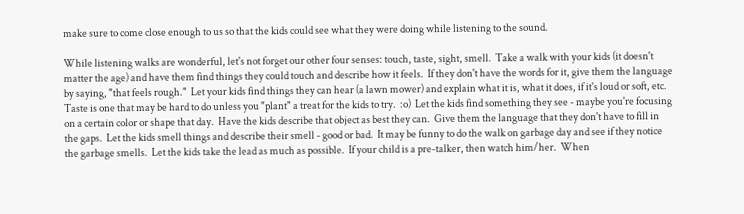make sure to come close enough to us so that the kids could see what they were doing while listening to the sound.

While listening walks are wonderful, let's not forget our other four senses: touch, taste, sight, smell.  Take a walk with your kids (it doesn't matter the age) and have them find things they could touch and describe how it feels.  If they don't have the words for it, give them the language by saying, "that feels rough."  Let your kids find things they can hear (a lawn mower) and explain what it is, what it does, if it's loud or soft, etc.  Taste is one that may be hard to do unless you "plant" a treat for the kids to try.  :o)  Let the kids find something they see - maybe you're focusing on a certain color or shape that day.  Have the kids describe that object as best they can.  Give them the language that they don't have to fill in the gaps.  Let the kids smell things and describe their smell - good or bad.  It may be funny to do the walk on garbage day and see if they notice the garbage smells.  Let the kids take the lead as much as possible.  If your child is a pre-talker, then watch him/her.  When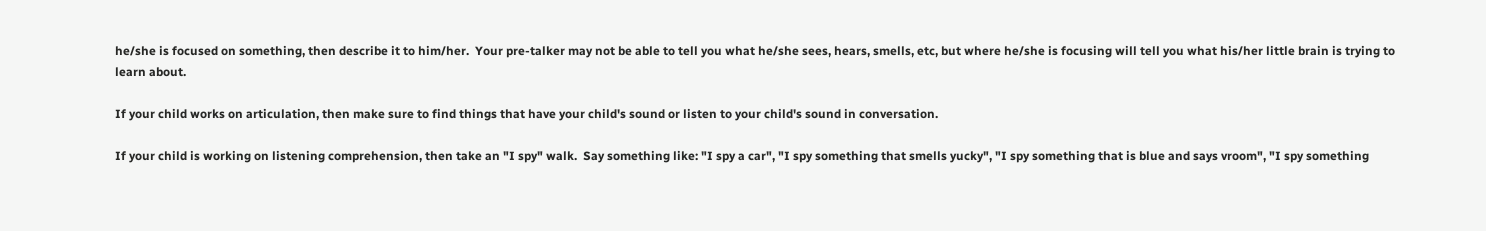he/she is focused on something, then describe it to him/her.  Your pre-talker may not be able to tell you what he/she sees, hears, smells, etc, but where he/she is focusing will tell you what his/her little brain is trying to learn about.

If your child works on articulation, then make sure to find things that have your child's sound or listen to your child's sound in conversation.

If your child is working on listening comprehension, then take an "I spy" walk.  Say something like: "I spy a car", "I spy something that smells yucky", "I spy something that is blue and says vroom", "I spy something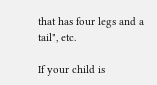that has four legs and a tail", etc.

If your child is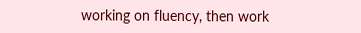working on fluency, then work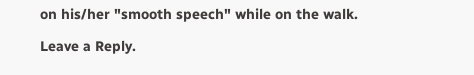on his/her "smooth speech" while on the walk.

Leave a Reply.